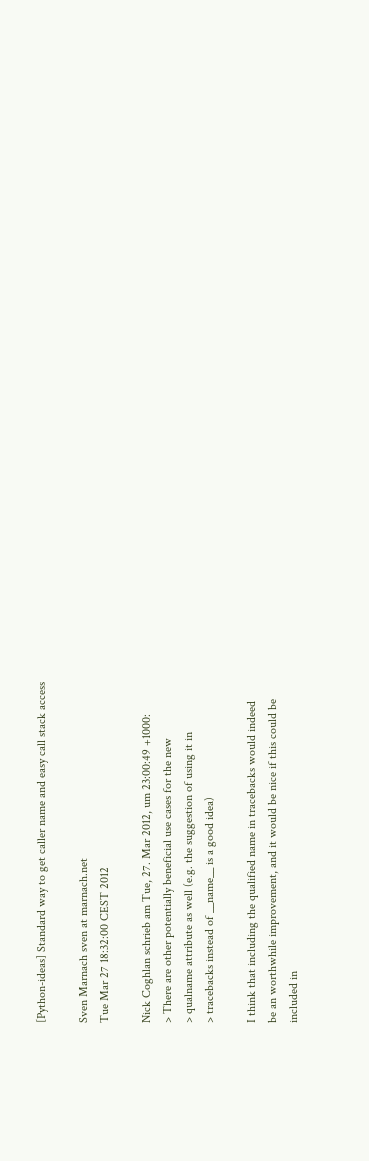[Python-ideas] Standard way to get caller name and easy call stack access

Sven Marnach sven at marnach.net
Tue Mar 27 18:32:00 CEST 2012

Nick Coghlan schrieb am Tue, 27. Mar 2012, um 23:00:49 +1000:
> There are other potentially beneficial use cases for the new
> qualname attribute as well (e.g. the suggestion of using it in
> tracebacks instead of __name__ is a good idea)

I think that including the qualified name in tracebacks would indeed
be an worthwhile improvement, and it would be nice if this could be
included in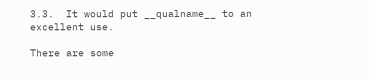3.3.  It would put __qualname__ to an excellent use.

There are some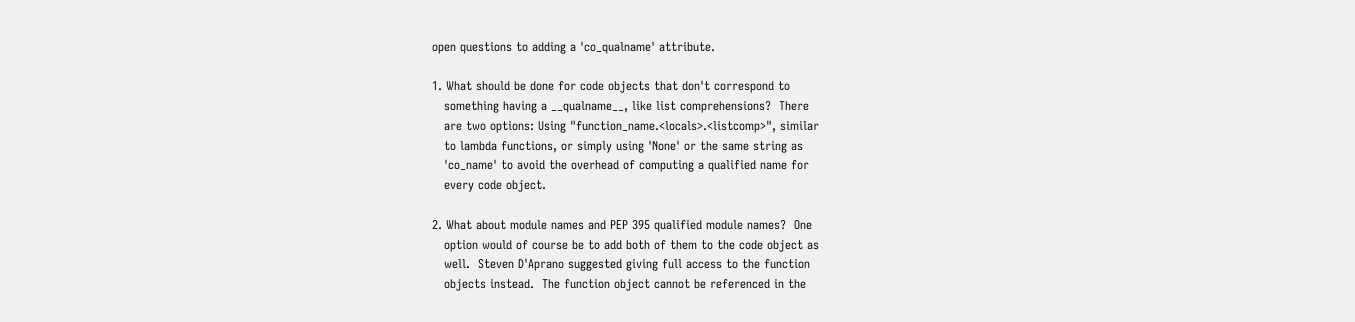open questions to adding a 'co_qualname' attribute.

1. What should be done for code objects that don't correspond to
   something having a __qualname__, like list comprehensions?  There
   are two options: Using "function_name.<locals>.<listcomp>", similar
   to lambda functions, or simply using 'None' or the same string as
   'co_name' to avoid the overhead of computing a qualified name for
   every code object.

2. What about module names and PEP 395 qualified module names?  One
   option would of course be to add both of them to the code object as
   well.  Steven D'Aprano suggested giving full access to the function
   objects instead.  The function object cannot be referenced in the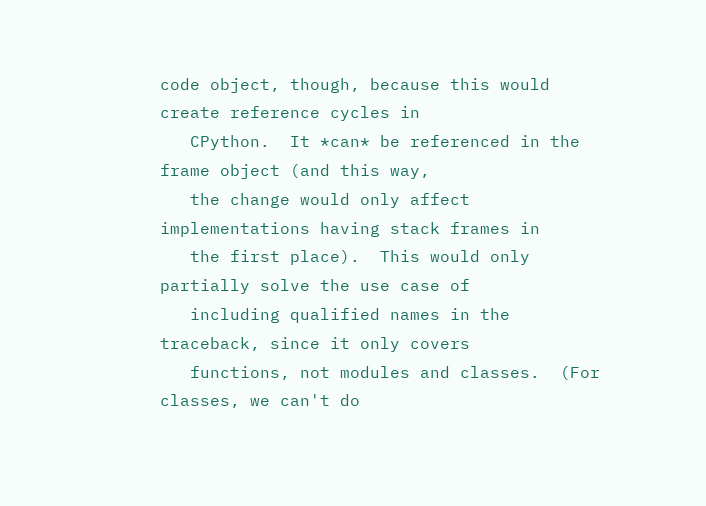code object, though, because this would create reference cycles in
   CPython.  It *can* be referenced in the frame object (and this way,
   the change would only affect implementations having stack frames in
   the first place).  This would only partially solve the use case of
   including qualified names in the traceback, since it only covers
   functions, not modules and classes.  (For classes, we can't do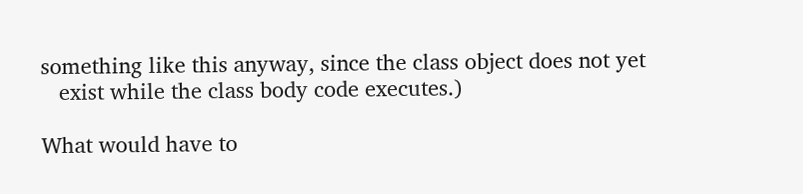something like this anyway, since the class object does not yet
   exist while the class body code executes.)

What would have to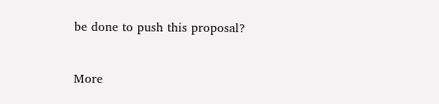be done to push this proposal?


More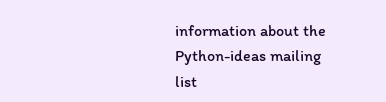information about the Python-ideas mailing list